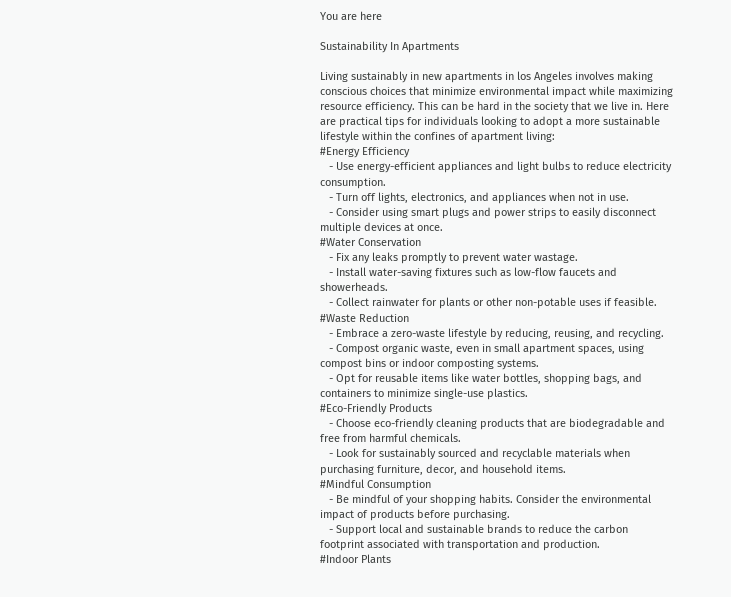You are here

Sustainability In Apartments

Living sustainably in new apartments in los Angeles involves making conscious choices that minimize environmental impact while maximizing resource efficiency. This can be hard in the society that we live in. Here are practical tips for individuals looking to adopt a more sustainable lifestyle within the confines of apartment living:
#Energy Efficiency
   - Use energy-efficient appliances and light bulbs to reduce electricity consumption.
   - Turn off lights, electronics, and appliances when not in use.
   - Consider using smart plugs and power strips to easily disconnect multiple devices at once.
#Water Conservation
   - Fix any leaks promptly to prevent water wastage.
   - Install water-saving fixtures such as low-flow faucets and showerheads.
   - Collect rainwater for plants or other non-potable uses if feasible.
#Waste Reduction
   - Embrace a zero-waste lifestyle by reducing, reusing, and recycling.
   - Compost organic waste, even in small apartment spaces, using compost bins or indoor composting systems.
   - Opt for reusable items like water bottles, shopping bags, and containers to minimize single-use plastics.
#Eco-Friendly Products
   - Choose eco-friendly cleaning products that are biodegradable and free from harmful chemicals.
   - Look for sustainably sourced and recyclable materials when purchasing furniture, decor, and household items.
#Mindful Consumption
   - Be mindful of your shopping habits. Consider the environmental impact of products before purchasing.
   - Support local and sustainable brands to reduce the carbon footprint associated with transportation and production.
#Indoor Plants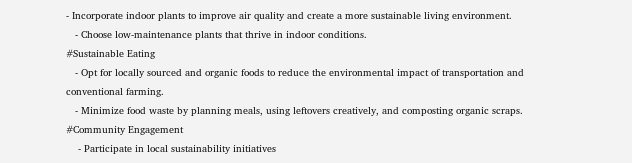- Incorporate indoor plants to improve air quality and create a more sustainable living environment.
   - Choose low-maintenance plants that thrive in indoor conditions.
#Sustainable Eating
   - Opt for locally sourced and organic foods to reduce the environmental impact of transportation and conventional farming.
   - Minimize food waste by planning meals, using leftovers creatively, and composting organic scraps.
#Community Engagement
    - Participate in local sustainability initiatives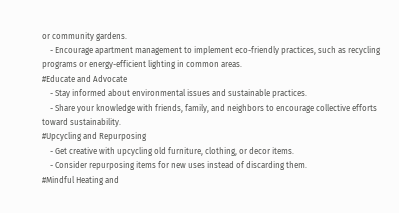or community gardens.
    - Encourage apartment management to implement eco-friendly practices, such as recycling programs or energy-efficient lighting in common areas.
#Educate and Advocate
    - Stay informed about environmental issues and sustainable practices.
    - Share your knowledge with friends, family, and neighbors to encourage collective efforts toward sustainability.
#Upcycling and Repurposing
    - Get creative with upcycling old furniture, clothing, or decor items.
    - Consider repurposing items for new uses instead of discarding them.
#Mindful Heating and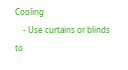Cooling
    - Use curtains or blinds to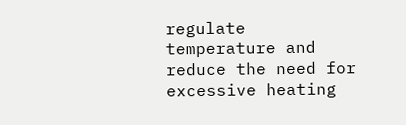regulate temperature and reduce the need for excessive heating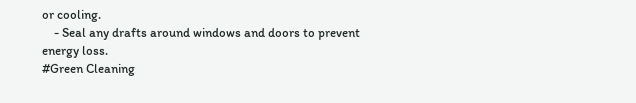or cooling.
    - Seal any drafts around windows and doors to prevent energy loss.
#Green Cleaning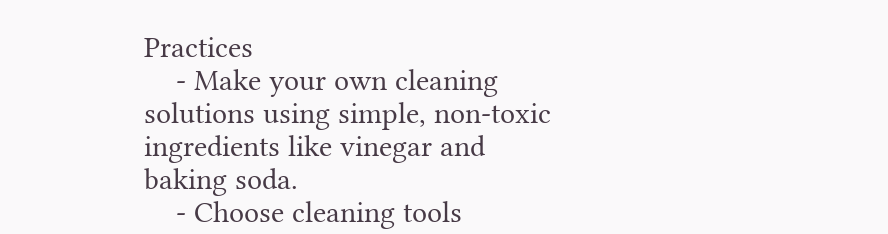Practices
    - Make your own cleaning solutions using simple, non-toxic ingredients like vinegar and baking soda.
    - Choose cleaning tools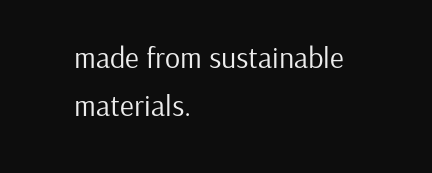made from sustainable materials.